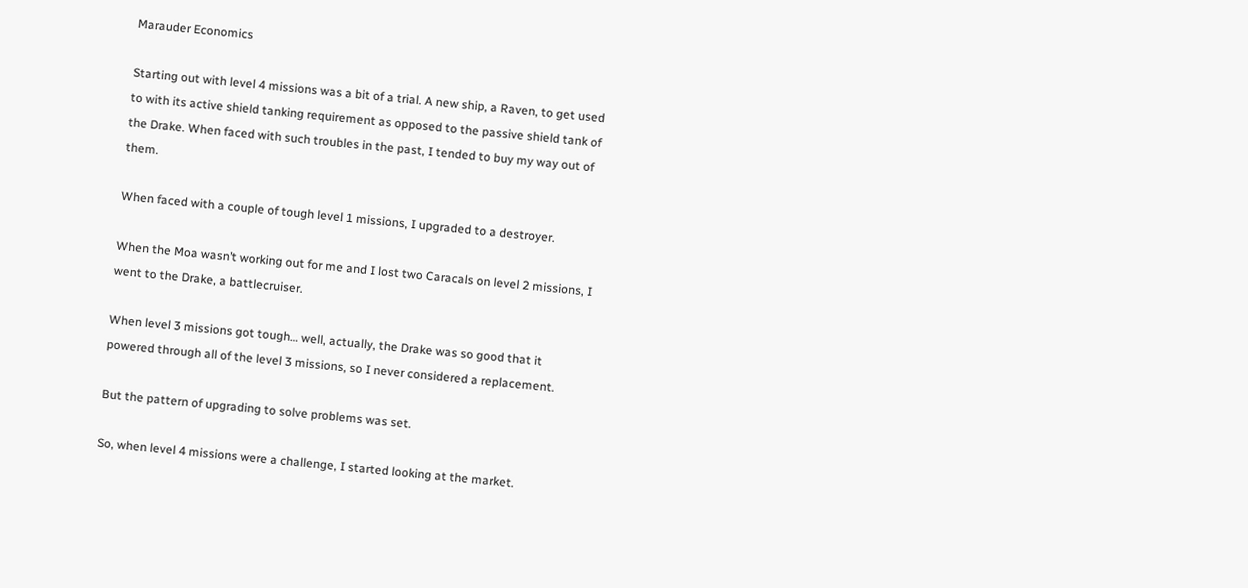Marauder Economics

Starting out with level 4 missions was a bit of a trial. A new ship, a Raven, to get used to with its active shield tanking requirement as opposed to the passive shield tank of the Drake. When faced with such troubles in the past, I tended to buy my way out of them.

When faced with a couple of tough level 1 missions, I upgraded to a destroyer.

When the Moa wasn’t working out for me and I lost two Caracals on level 2 missions, I went to the Drake, a battlecruiser.

When level 3 missions got tough… well, actually, the Drake was so good that it powered through all of the level 3 missions, so I never considered a replacement.

But the pattern of upgrading to solve problems was set.

So, when level 4 missions were a challenge, I started looking at the market.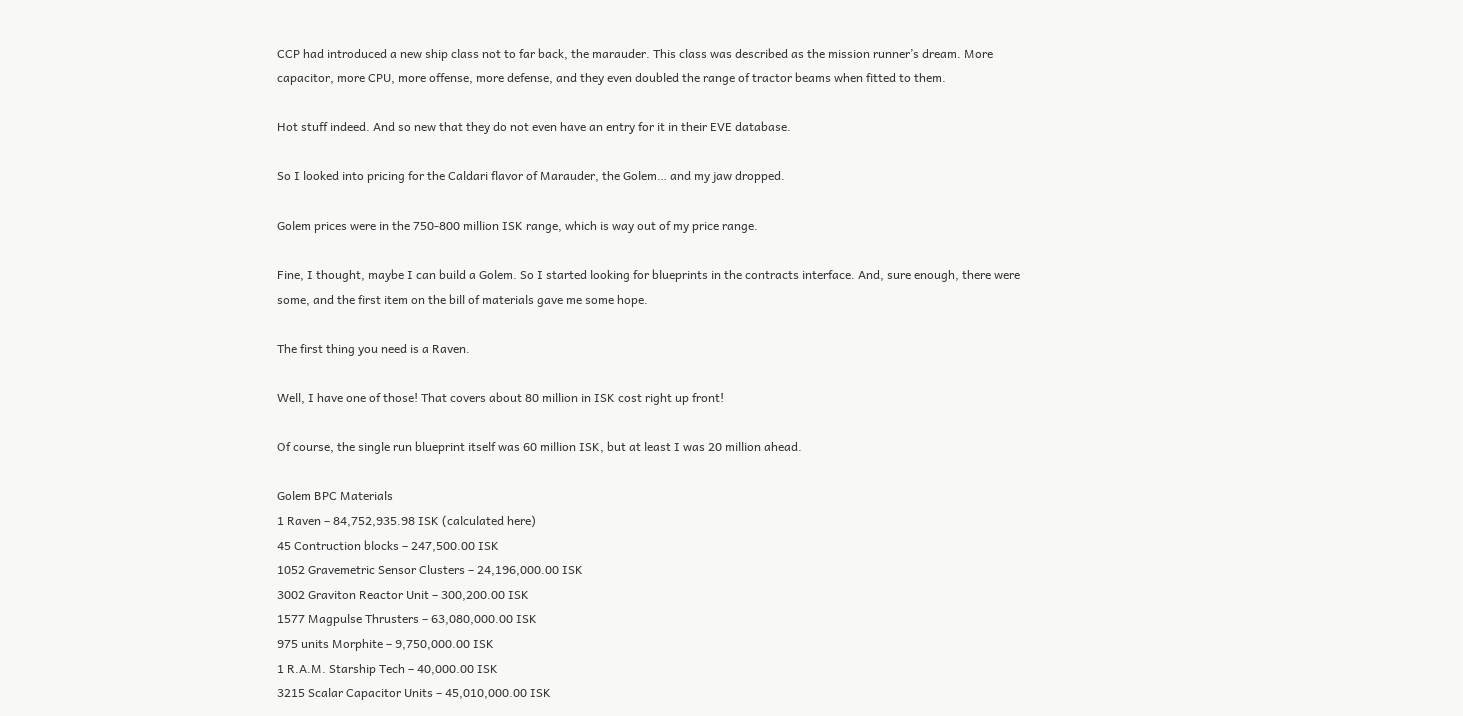CCP had introduced a new ship class not to far back, the marauder. This class was described as the mission runner’s dream. More capacitor, more CPU, more offense, more defense, and they even doubled the range of tractor beams when fitted to them.

Hot stuff indeed. And so new that they do not even have an entry for it in their EVE database.

So I looked into pricing for the Caldari flavor of Marauder, the Golem… and my jaw dropped.

Golem prices were in the 750-800 million ISK range, which is way out of my price range.

Fine, I thought, maybe I can build a Golem. So I started looking for blueprints in the contracts interface. And, sure enough, there were some, and the first item on the bill of materials gave me some hope.

The first thing you need is a Raven.

Well, I have one of those! That covers about 80 million in ISK cost right up front!

Of course, the single run blueprint itself was 60 million ISK, but at least I was 20 million ahead.

Golem BPC Materials
1 Raven – 84,752,935.98 ISK (calculated here)
45 Contruction blocks – 247,500.00 ISK
1052 Gravemetric Sensor Clusters – 24,196,000.00 ISK
3002 Graviton Reactor Unit – 300,200.00 ISK
1577 Magpulse Thrusters – 63,080,000.00 ISK
975 units Morphite – 9,750,000.00 ISK
1 R.A.M. Starship Tech – 40,000.00 ISK
3215 Scalar Capacitor Units – 45,010,000.00 ISK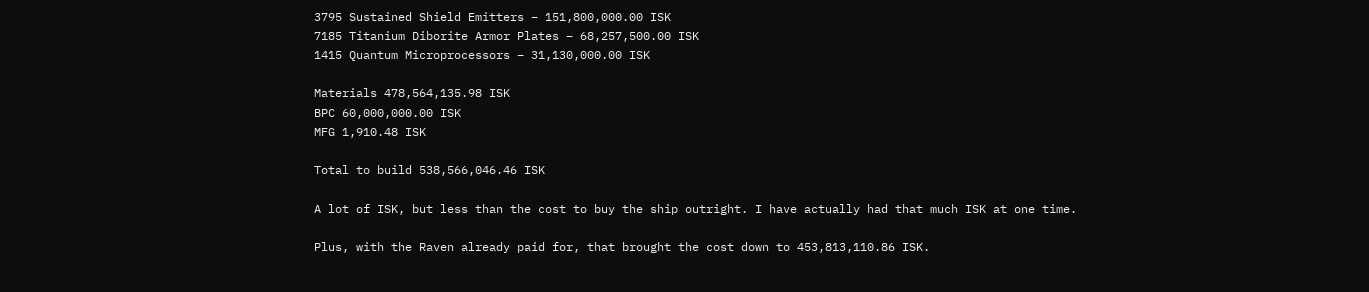3795 Sustained Shield Emitters – 151,800,000.00 ISK
7185 Titanium Diborite Armor Plates – 68,257,500.00 ISK
1415 Quantum Microprocessors – 31,130,000.00 ISK

Materials 478,564,135.98 ISK
BPC 60,000,000.00 ISK
MFG 1,910.48 ISK

Total to build 538,566,046.46 ISK

A lot of ISK, but less than the cost to buy the ship outright. I have actually had that much ISK at one time.

Plus, with the Raven already paid for, that brought the cost down to 453,813,110.86 ISK.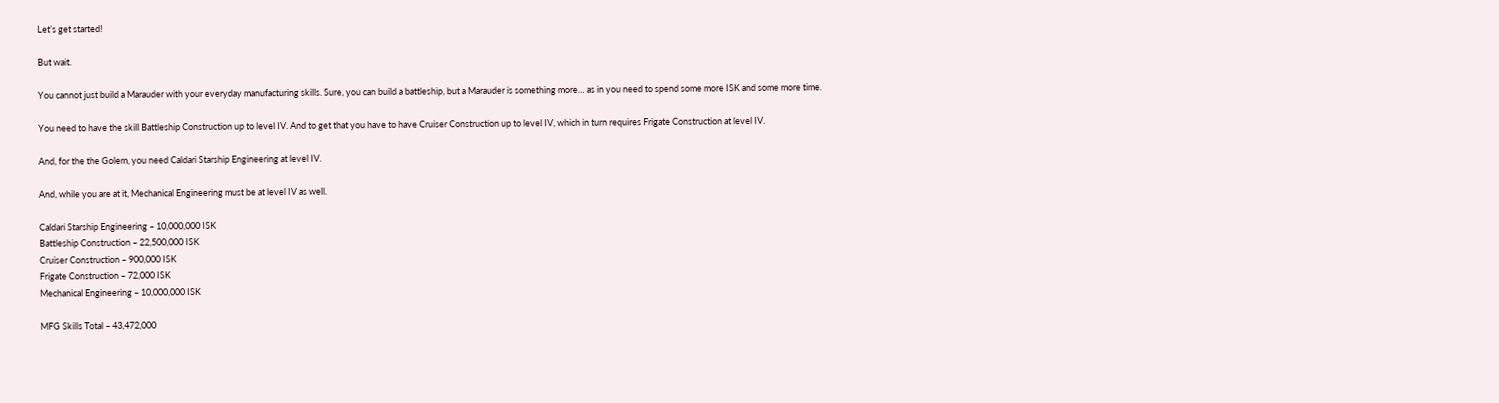Let’s get started!

But wait.

You cannot just build a Marauder with your everyday manufacturing skills. Sure, you can build a battleship, but a Marauder is something more… as in you need to spend some more ISK and some more time.

You need to have the skill Battleship Construction up to level IV. And to get that you have to have Cruiser Construction up to level IV, which in turn requires Frigate Construction at level IV.

And, for the the Golem, you need Caldari Starship Engineering at level IV.

And, while you are at it, Mechanical Engineering must be at level IV as well.

Caldari Starship Engineering – 10,000,000 ISK
Battleship Construction – 22,500,000 ISK
Cruiser Construction – 900,000 ISK
Frigate Construction – 72,000 ISK
Mechanical Engineering – 10,000,000 ISK

MFG Skills Total – 43,472,000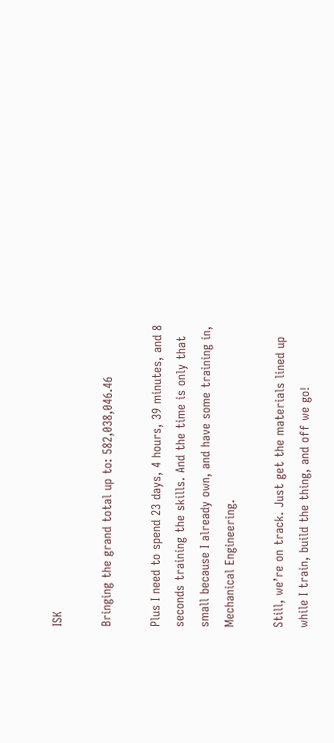ISK

Bringing the grand total up to: 582,038,046.46

Plus I need to spend 23 days, 4 hours, 39 minutes, and 8 seconds training the skills. And the time is only that small because I already own, and have some training in, Mechanical Engineering.

Still, we’re on track. Just get the materials lined up while I train, build the thing, and off we go!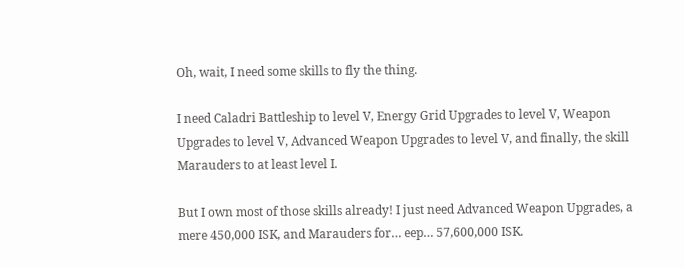Oh, wait, I need some skills to fly the thing.

I need Caladri Battleship to level V, Energy Grid Upgrades to level V, Weapon Upgrades to level V, Advanced Weapon Upgrades to level V, and finally, the skill Marauders to at least level I.

But I own most of those skills already! I just need Advanced Weapon Upgrades, a mere 450,000 ISK, and Marauders for… eep… 57,600,000 ISK.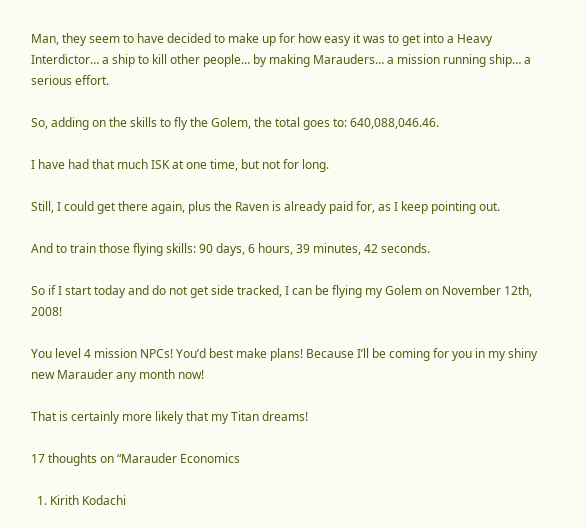Man, they seem to have decided to make up for how easy it was to get into a Heavy Interdictor… a ship to kill other people… by making Marauders… a mission running ship… a serious effort.

So, adding on the skills to fly the Golem, the total goes to: 640,088,046.46.

I have had that much ISK at one time, but not for long.

Still, I could get there again, plus the Raven is already paid for, as I keep pointing out.

And to train those flying skills: 90 days, 6 hours, 39 minutes, 42 seconds.

So if I start today and do not get side tracked, I can be flying my Golem on November 12th, 2008!

You level 4 mission NPCs! You’d best make plans! Because I’ll be coming for you in my shiny new Marauder any month now!

That is certainly more likely that my Titan dreams!

17 thoughts on “Marauder Economics

  1. Kirith Kodachi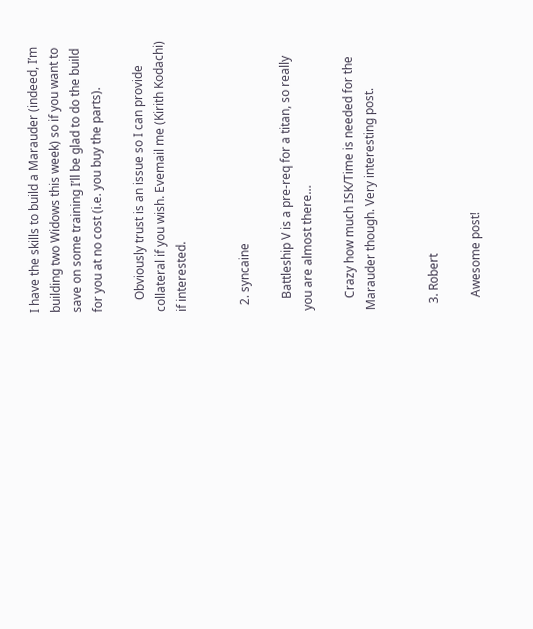I have the skills to build a Marauder (indeed, I’m building two Widows this week) so if you want to save on some training I’ll be glad to do the build for you at no cost (i.e. you buy the parts).

    Obviously trust is an issue so I can provide collateral if you wish. Evemail me (Kirith Kodachi) if interested.


  2. syncaine

    Battleship V is a pre-req for a titan, so really you are almost there…

    Crazy how much ISK/Time is needed for the Marauder though. Very interesting post.


  3. Robert

    Awesome post!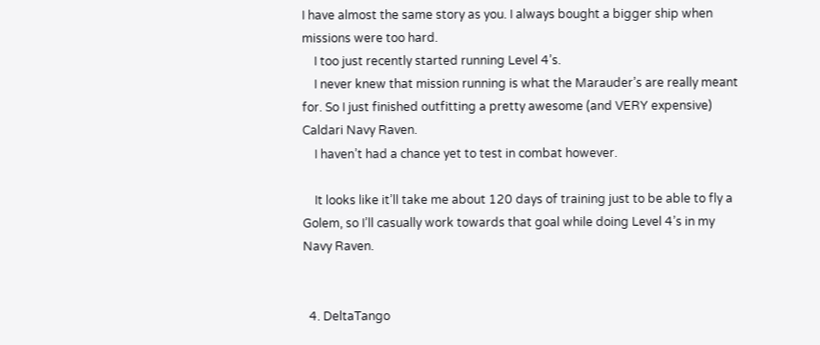I have almost the same story as you. I always bought a bigger ship when missions were too hard.
    I too just recently started running Level 4’s.
    I never knew that mission running is what the Marauder’s are really meant for. So I just finished outfitting a pretty awesome (and VERY expensive) Caldari Navy Raven.
    I haven’t had a chance yet to test in combat however.

    It looks like it’ll take me about 120 days of training just to be able to fly a Golem, so I’ll casually work towards that goal while doing Level 4’s in my Navy Raven.


  4. DeltaTango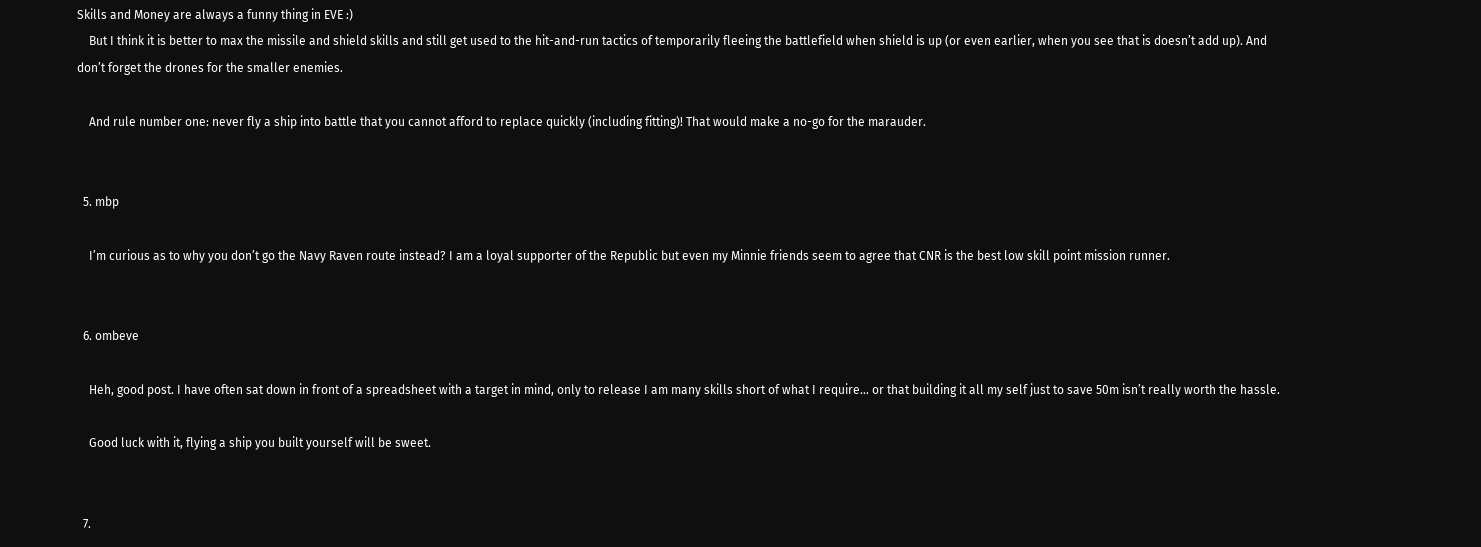Skills and Money are always a funny thing in EVE :)
    But I think it is better to max the missile and shield skills and still get used to the hit-and-run tactics of temporarily fleeing the battlefield when shield is up (or even earlier, when you see that is doesn’t add up). And don’t forget the drones for the smaller enemies.

    And rule number one: never fly a ship into battle that you cannot afford to replace quickly (including fitting)! That would make a no-go for the marauder.


  5. mbp

    I’m curious as to why you don’t go the Navy Raven route instead? I am a loyal supporter of the Republic but even my Minnie friends seem to agree that CNR is the best low skill point mission runner.


  6. ombeve

    Heh, good post. I have often sat down in front of a spreadsheet with a target in mind, only to release I am many skills short of what I require… or that building it all my self just to save 50m isn’t really worth the hassle.

    Good luck with it, flying a ship you built yourself will be sweet.


  7.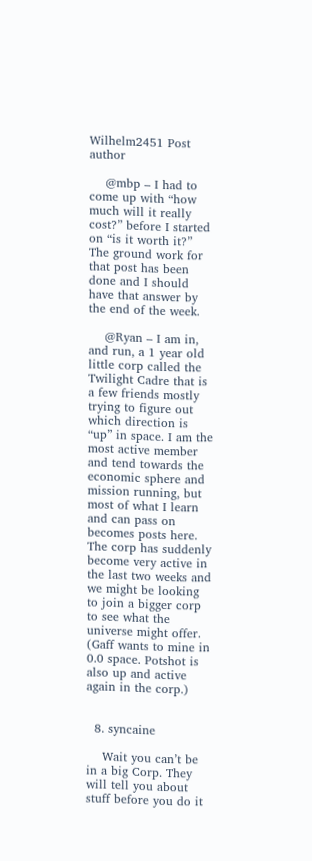Wilhelm2451 Post author

    @mbp – I had to come up with “how much will it really cost?” before I started on “is it worth it?” The ground work for that post has been done and I should have that answer by the end of the week.

    @Ryan – I am in, and run, a 1 year old little corp called the Twilight Cadre that is a few friends mostly trying to figure out which direction is “up” in space. I am the most active member and tend towards the economic sphere and mission running, but most of what I learn and can pass on becomes posts here. The corp has suddenly become very active in the last two weeks and we might be looking to join a bigger corp to see what the universe might offer. (Gaff wants to mine in 0.0 space. Potshot is also up and active again in the corp.)


  8. syncaine

    Wait you can’t be in a big Corp. They will tell you about stuff before you do it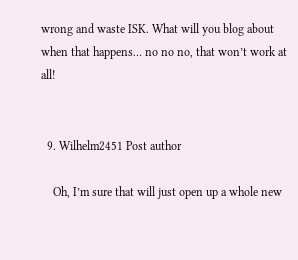wrong and waste ISK. What will you blog about when that happens… no no no, that won’t work at all!


  9. Wilhelm2451 Post author

    Oh, I’m sure that will just open up a whole new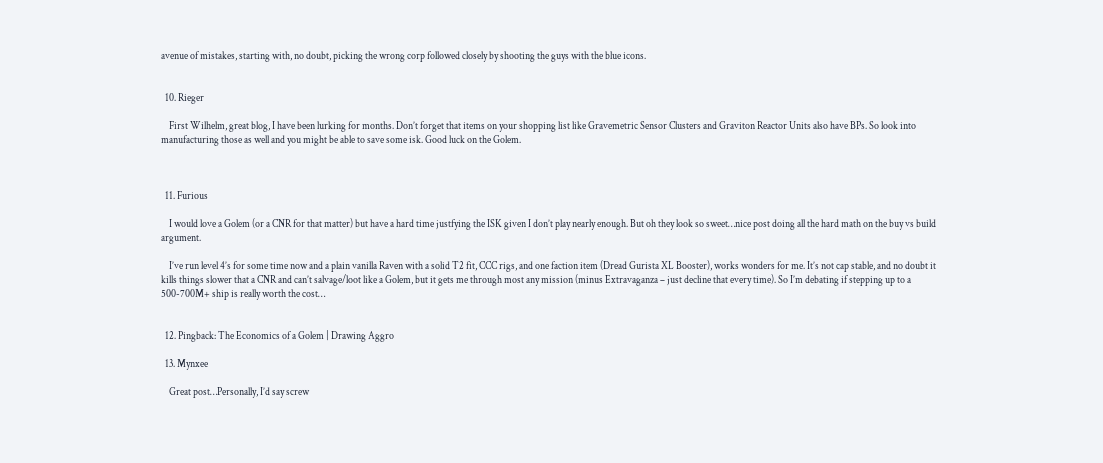avenue of mistakes, starting with, no doubt, picking the wrong corp followed closely by shooting the guys with the blue icons.


  10. Rieger

    First Wilhelm, great blog, I have been lurking for months. Don’t forget that items on your shopping list like Gravemetric Sensor Clusters and Graviton Reactor Units also have BPs. So look into manufacturing those as well and you might be able to save some isk. Good luck on the Golem.



  11. Furious

    I would love a Golem (or a CNR for that matter) but have a hard time justfying the ISK given I don’t play nearly enough. But oh they look so sweet…nice post doing all the hard math on the buy vs build argument.

    I’ve run level 4’s for some time now and a plain vanilla Raven with a solid T2 fit, CCC rigs, and one faction item (Dread Gurista XL Booster), works wonders for me. It’s not cap stable, and no doubt it kills things slower that a CNR and can’t salvage/loot like a Golem, but it gets me through most any mission (minus Extravaganza – just decline that every time). So I’m debating if stepping up to a 500-700M+ ship is really worth the cost…


  12. Pingback: The Economics of a Golem | Drawing Aggro

  13. Mynxee

    Great post…Personally, I’d say screw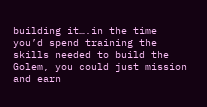building it….in the time you’d spend training the skills needed to build the Golem, you could just mission and earn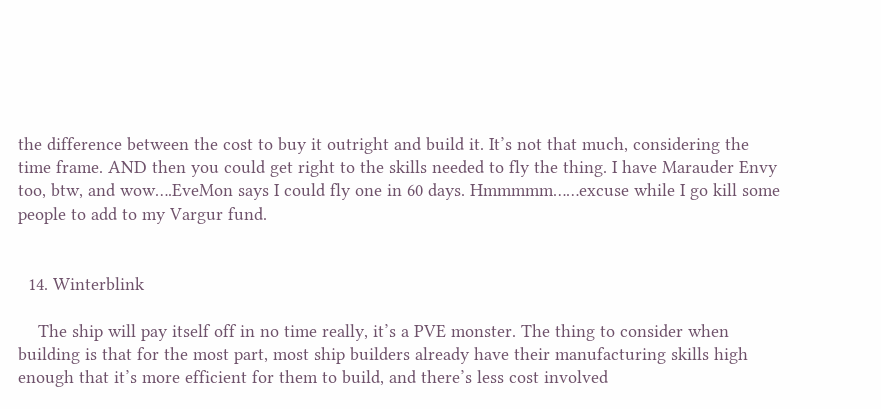the difference between the cost to buy it outright and build it. It’s not that much, considering the time frame. AND then you could get right to the skills needed to fly the thing. I have Marauder Envy too, btw, and wow….EveMon says I could fly one in 60 days. Hmmmmm……excuse while I go kill some people to add to my Vargur fund.


  14. Winterblink

    The ship will pay itself off in no time really, it’s a PVE monster. The thing to consider when building is that for the most part, most ship builders already have their manufacturing skills high enough that it’s more efficient for them to build, and there’s less cost involved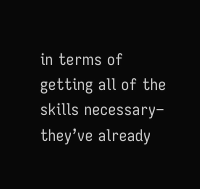in terms of getting all of the skills necessary– they’ve already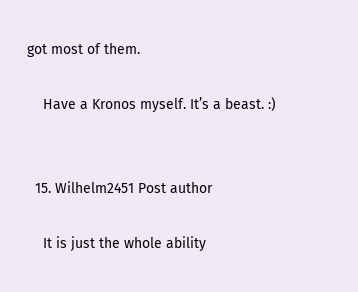got most of them.

    Have a Kronos myself. It’s a beast. :)


  15. Wilhelm2451 Post author

    It is just the whole ability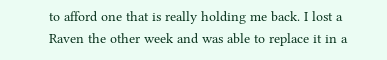to afford one that is really holding me back. I lost a Raven the other week and was able to replace it in a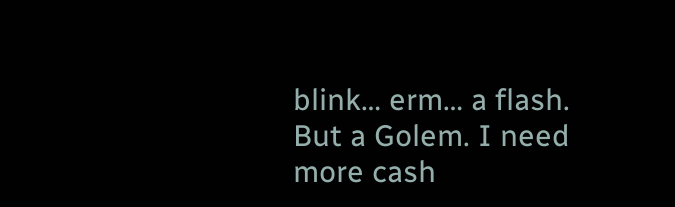blink… erm… a flash. But a Golem. I need more cash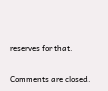reserves for that.


Comments are closed.